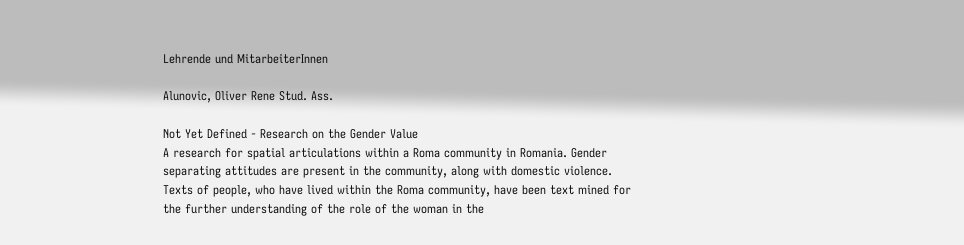Lehrende und MitarbeiterInnen

Alunovic, Oliver Rene Stud. Ass.

Not Yet Defined - Research on the Gender Value
A research for spatial articulations within a Roma community in Romania. Gender separating attitudes are present in the community, along with domestic violence. Texts of people, who have lived within the Roma community, have been text mined for the further understanding of the role of the woman in the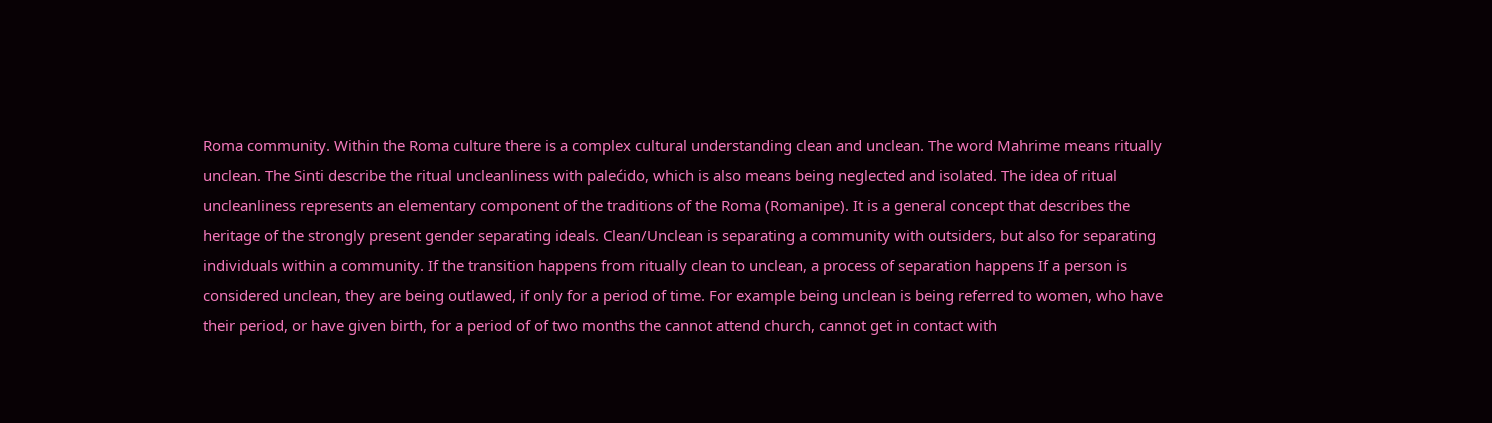Roma community. Within the Roma culture there is a complex cultural understanding clean and unclean. The word Mahrime means ritually unclean. The Sinti describe the ritual uncleanliness with palećido, which is also means being neglected and isolated. The idea of ritual uncleanliness represents an elementary component of the traditions of the Roma (Romanipe). It is a general concept that describes the heritage of the strongly present gender separating ideals. Clean/Unclean is separating a community with outsiders, but also for separating individuals within a community. If the transition happens from ritually clean to unclean, a process of separation happens If a person is considered unclean, they are being outlawed, if only for a period of time. For example being unclean is being referred to women, who have their period, or have given birth, for a period of of two months the cannot attend church, cannot get in contact with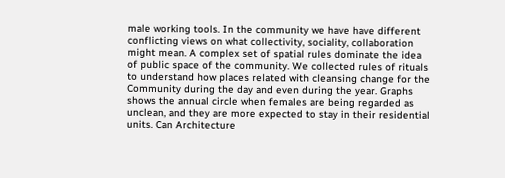male working tools. In the community we have have different conflicting views on what collectivity, sociality, collaboration might mean. A complex set of spatial rules dominate the idea of public space of the community. We collected rules of rituals to understand how places related with cleansing change for the Community during the day and even during the year. Graphs shows the annual circle when females are being regarded as unclean, and they are more expected to stay in their residential units. Can Architecture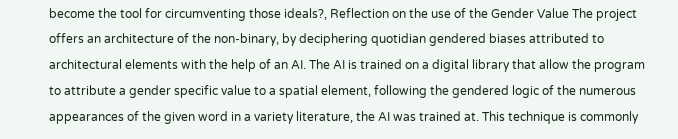become the tool for circumventing those ideals?, Reflection on the use of the Gender Value The project offers an architecture of the non-binary, by deciphering quotidian gendered biases attributed to architectural elements with the help of an AI. The AI is trained on a digital library that allow the program to attribute a gender specific value to a spatial element, following the gendered logic of the numerous appearances of the given word in a variety literature, the AI was trained at. This technique is commonly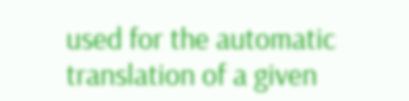used for the automatic translation of a given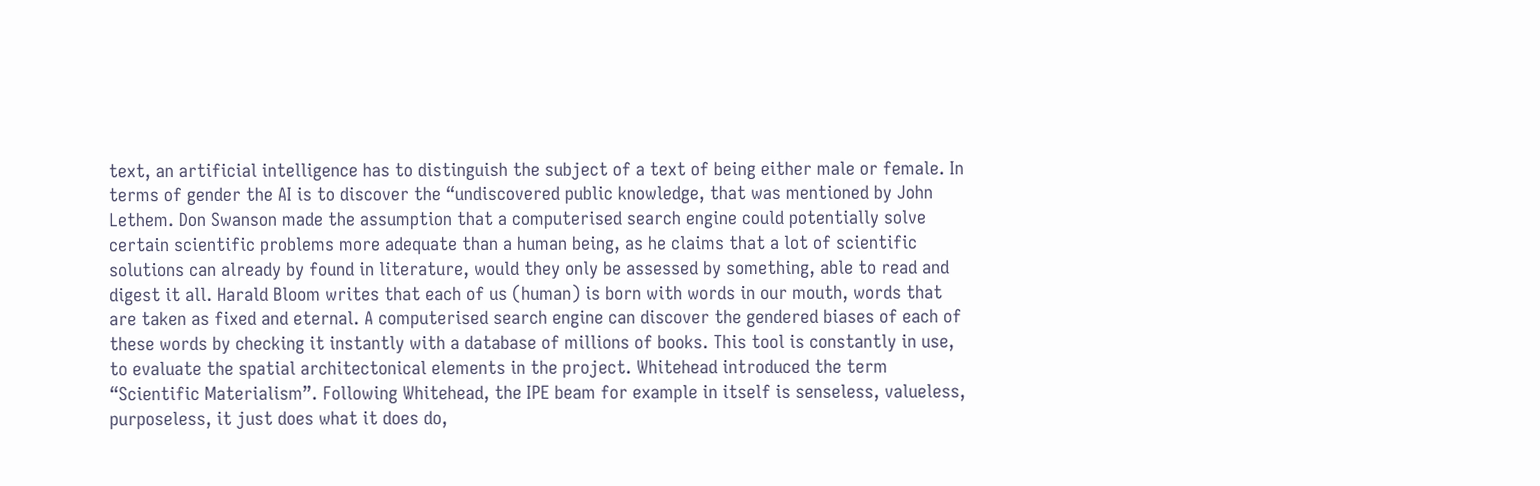text, an artificial intelligence has to distinguish the subject of a text of being either male or female. In terms of gender the AI is to discover the “undiscovered public knowledge, that was mentioned by John Lethem. Don Swanson made the assumption that a computerised search engine could potentially solve certain scientific problems more adequate than a human being, as he claims that a lot of scientific solutions can already by found in literature, would they only be assessed by something, able to read and digest it all. Harald Bloom writes that each of us (human) is born with words in our mouth, words that are taken as fixed and eternal. A computerised search engine can discover the gendered biases of each of these words by checking it instantly with a database of millions of books. This tool is constantly in use, to evaluate the spatial architectonical elements in the project. Whitehead introduced the term “Scientific Materialism”. Following Whitehead, the IPE beam for example in itself is senseless, valueless, purposeless, it just does what it does do,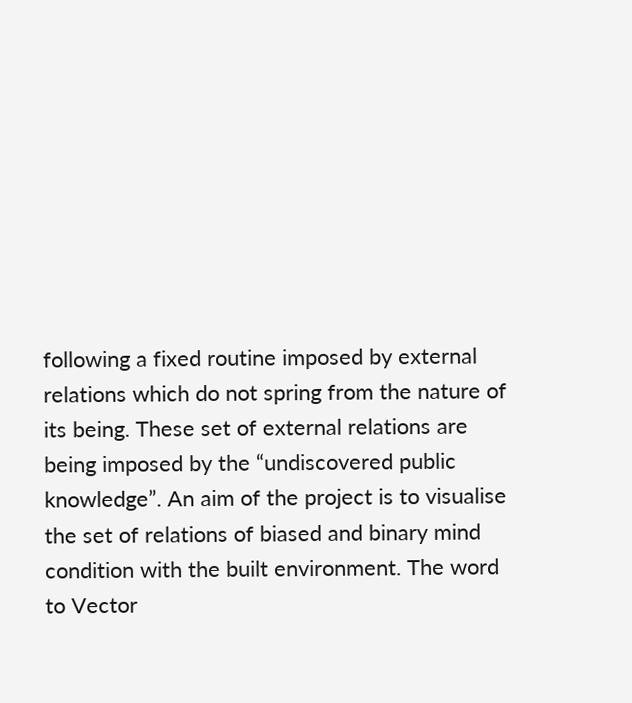following a fixed routine imposed by external relations which do not spring from the nature of its being. These set of external relations are being imposed by the “undiscovered public knowledge”. An aim of the project is to visualise the set of relations of biased and binary mind condition with the built environment. The word to Vector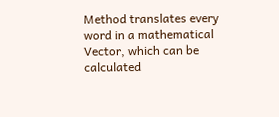Method translates every word in a mathematical Vector, which can be calculated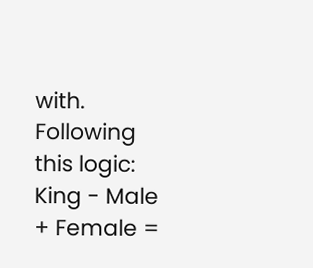with. Following this logic: King - Male + Female =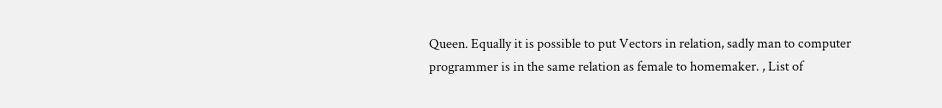Queen. Equally it is possible to put Vectors in relation, sadly man to computer programmer is in the same relation as female to homemaker. , List of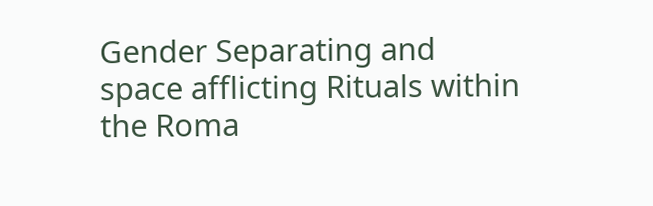Gender Separating and space afflicting Rituals within the Roma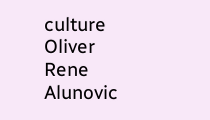culture
Oliver Rene Alunovic